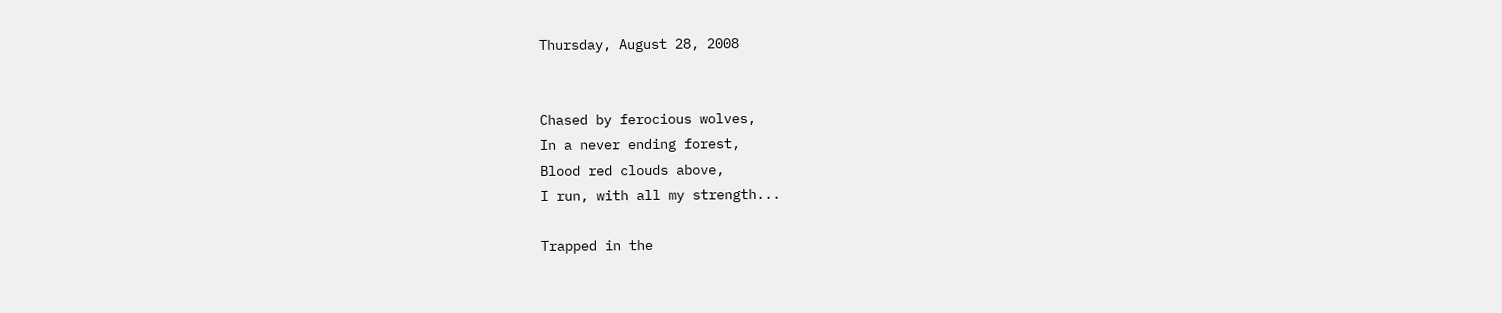Thursday, August 28, 2008


Chased by ferocious wolves,
In a never ending forest,
Blood red clouds above,
I run, with all my strength...

Trapped in the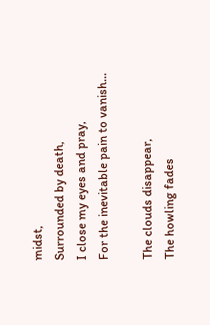midst,
Surrounded by death,
I close my eyes and pray,
For the inevitable pain to vanish...

The clouds disappear,
The howling fades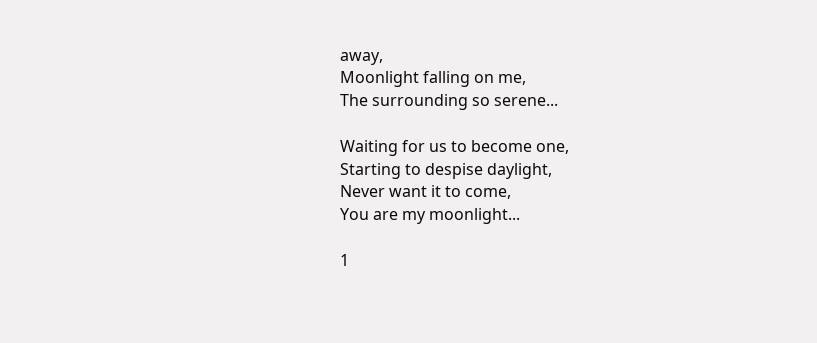away,
Moonlight falling on me,
The surrounding so serene...

Waiting for us to become one,
Starting to despise daylight,
Never want it to come,
You are my moonlight...

1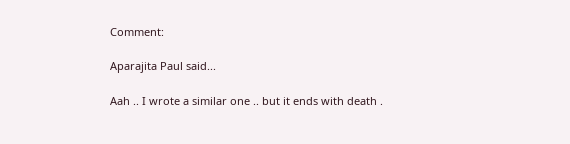Comment:

Aparajita Paul said...

Aah .. I wrote a similar one .. but it ends with death .